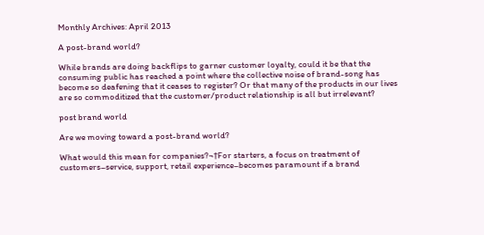Monthly Archives: April 2013

A post-brand world?

While brands are doing backflips to garner customer loyalty, could it be that the consuming public has reached a point where the collective noise of brand-song has become so deafening that it ceases to register? Or that many of the products in our lives are so commoditized that the customer/product relationship is all but irrelevant?

post brand world

Are we moving toward a post-brand world?

What would this mean for companies?¬†For starters, a focus on treatment of customers–service, support, retail experience–becomes paramount if a brand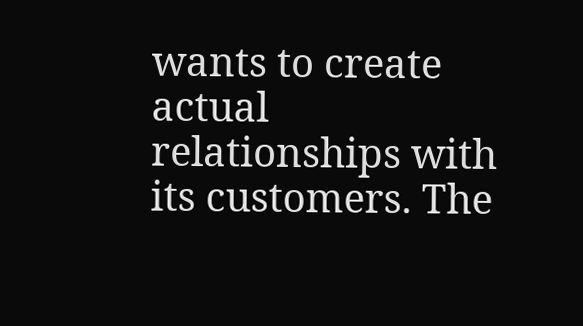wants to create actual relationships with its customers. The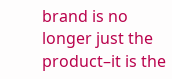brand is no longer just the product–it is the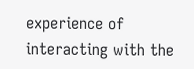experience of interacting with the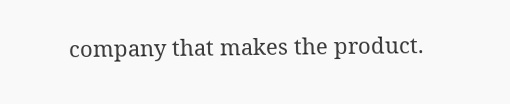company that makes the product.